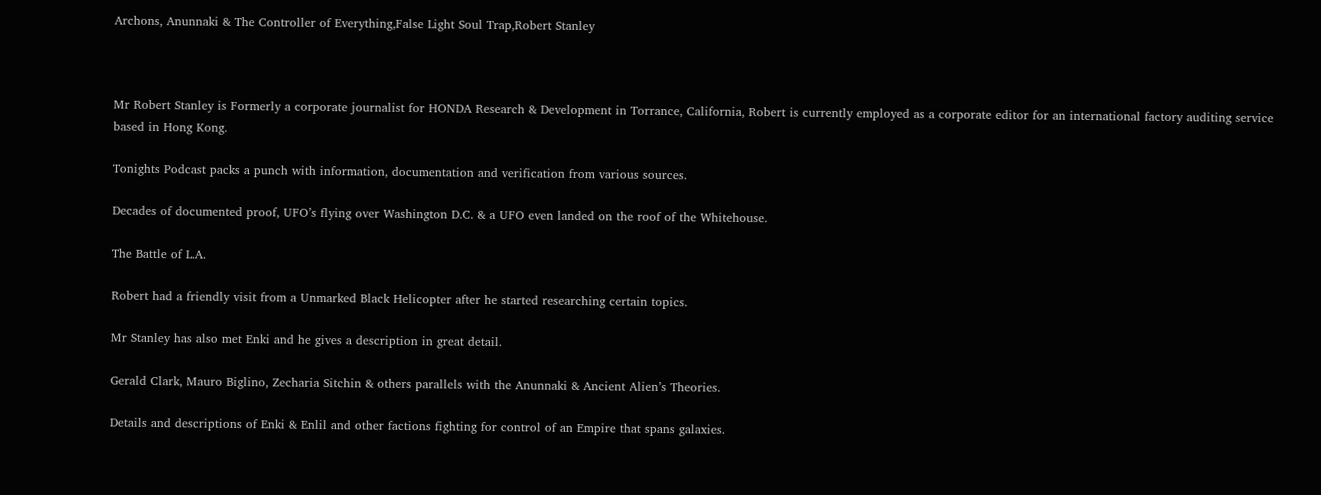Archons, Anunnaki & The Controller of Everything,False Light Soul Trap,Robert Stanley



Mr Robert Stanley is Formerly a corporate journalist for HONDA Research & Development in Torrance, California, Robert is currently employed as a corporate editor for an international factory auditing service based in Hong Kong.

Tonights Podcast packs a punch with information, documentation and verification from various sources.

Decades of documented proof, UFO’s flying over Washington D.C. & a UFO even landed on the roof of the Whitehouse.

The Battle of L.A.

Robert had a friendly visit from a Unmarked Black Helicopter after he started researching certain topics.

Mr Stanley has also met Enki and he gives a description in great detail.

Gerald Clark, Mauro Biglino, Zecharia Sitchin & others parallels with the Anunnaki & Ancient Alien’s Theories.

Details and descriptions of Enki & Enlil and other factions fighting for control of an Empire that spans galaxies.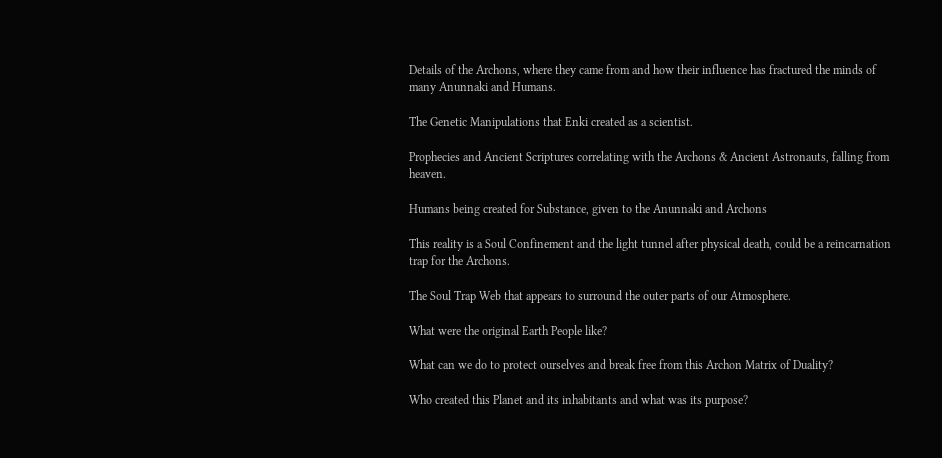Details of the Archons, where they came from and how their influence has fractured the minds of many Anunnaki and Humans.

The Genetic Manipulations that Enki created as a scientist.

Prophecies and Ancient Scriptures correlating with the Archons & Ancient Astronauts, falling from heaven.

Humans being created for Substance, given to the Anunnaki and Archons

This reality is a Soul Confinement and the light tunnel after physical death, could be a reincarnation trap for the Archons.

The Soul Trap Web that appears to surround the outer parts of our Atmosphere.

What were the original Earth People like?

What can we do to protect ourselves and break free from this Archon Matrix of Duality?

Who created this Planet and its inhabitants and what was its purpose?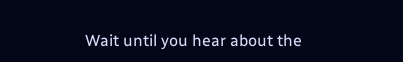Wait until you hear about the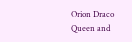Orion Draco Queen and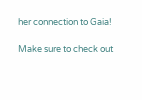her connection to Gaia!

Make sure to check out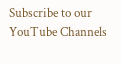Subscribe to our YouTube Channels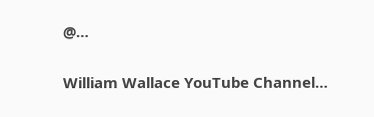@…

William Wallace YouTube Channel…